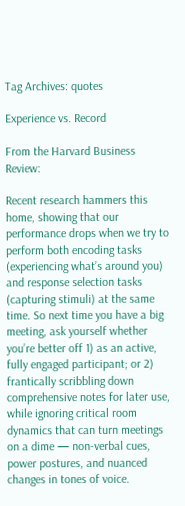Tag Archives: quotes

Experience vs. Record

From the Harvard Business Review:

Recent research hammers this home, showing that our performance drops when we try to perform both encoding tasks (experiencing what’s around you) and response selection tasks (capturing stimuli) at the same time. So next time you have a big meeting, ask yourself whether you’re better off 1) as an active, fully engaged participant; or 2) frantically scribbling down comprehensive notes for later use, while ignoring critical room dynamics that can turn meetings on a dime — non-verbal cues, power postures, and nuanced changes in tones of voice.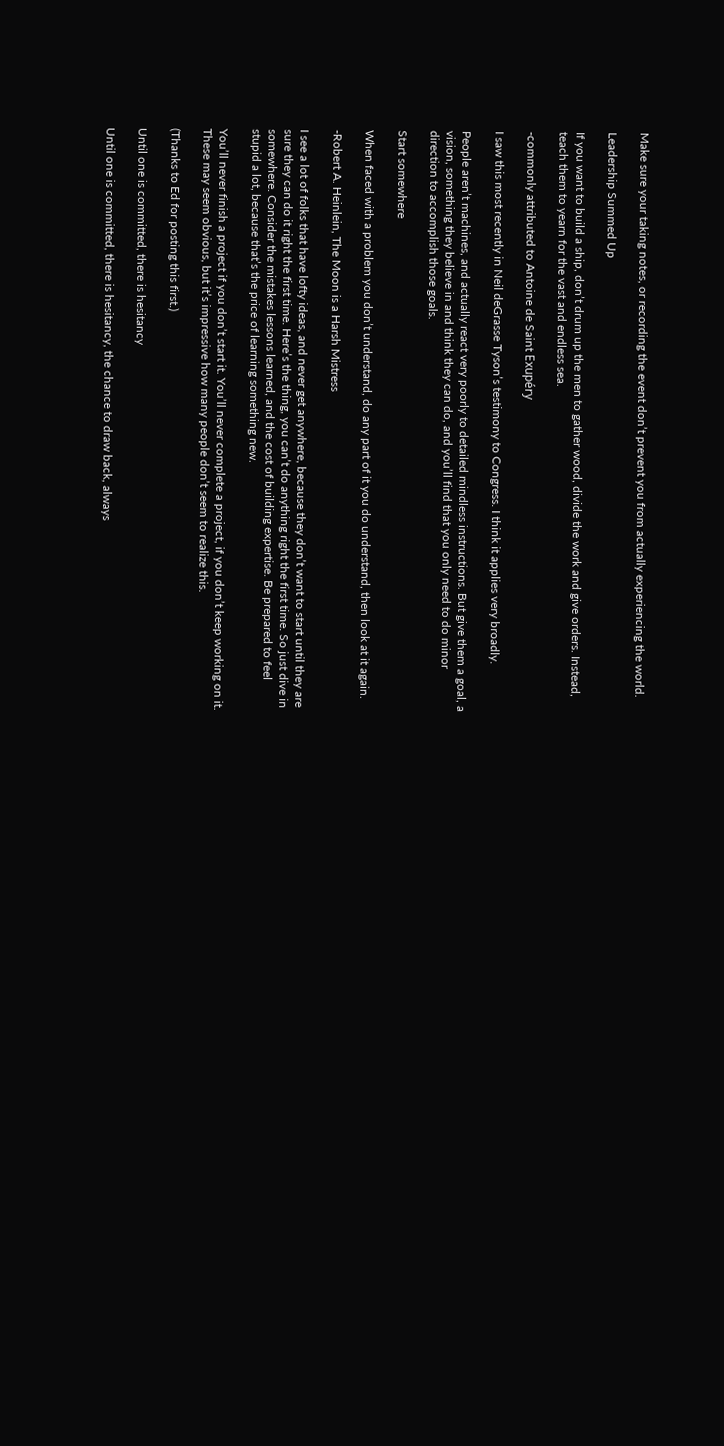Make sure your taking notes, or recording the event don’t prevent you from actually experiencing the world.

Leadership Summed Up

If you want to build a ship, don’t drum up the men to gather wood, divide the work and give orders. Instead, teach them to yearn for the vast and endless sea.

-commonly attributed to Antoine de Saint Exupéry

I saw this most recently in Neil deGrasse Tyson’s testimony to Congress. I think it applies very broadly.

People aren’t machines, and actually react very poorly to detailed mindless instructions. But give them a goal, a vision, something they believe in and think they can do, and you’ll find that you only need to do minor direction to accomplish those goals.

Start somewhere

When faced with a problem you don’t understand, do any part of it you do understand, then look at it again.

-Robert A. Heinlein, The Moon is a Harsh Mistress

I see a lot of folks that have lofty ideas, and never get anywhere, because they don’t want to start until they are sure they can do it right the first time. Here’s the thing, you can’t do anything right the first time. So just dive in somewhere. Consider the mistakes lessons learned, and the cost of building expertise. Be prepared to feel stupid a lot, because that’s the price of learning something new.

You’ll never finish a project if you don’t start it. You’ll never complete a project, if you don’t keep working on it. These may seem obvious, but it’s impressive how many people don’t seem to realize this.

(Thanks to Ed for posting this first.)

Until one is committed, there is hesitancy

Until one is committed, there is hesitancy, the chance to draw back, always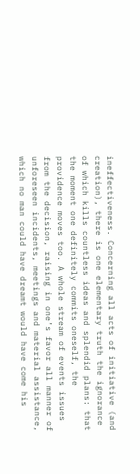ineffectiveness. Concerning all acts of initiative (and creation), there is one elementary truth the ignorance of which kills countless ideas and splendid plans: that the moment one definitely commits oneself, the providence moves too. A whole stream of events issues from the decision, raising in one’s favor all manner of unforeseen incidents, meetings and material assistance, which no man could have dreamt would have come his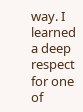way. I learned a deep respect for one of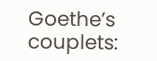Goethe’s couplets: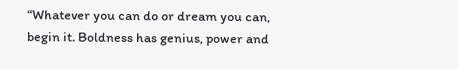“Whatever you can do or dream you can, begin it. Boldness has genius, power and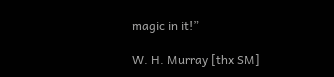magic in it!”

W. H. Murray [thx SM]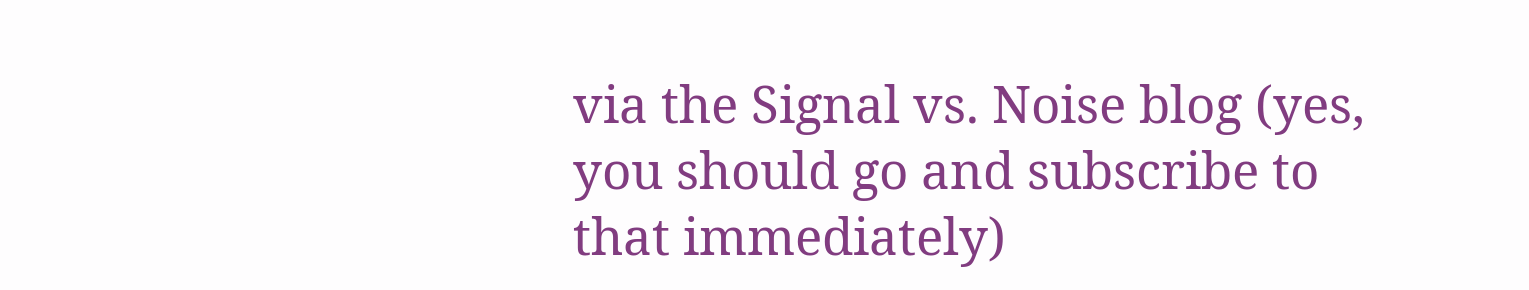via the Signal vs. Noise blog (yes, you should go and subscribe to that immediately)